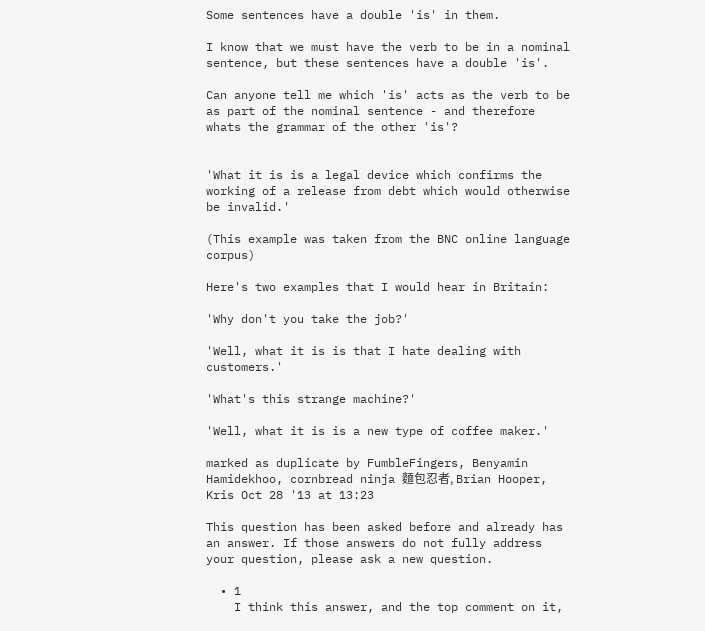Some sentences have a double 'is' in them.

I know that we must have the verb to be in a nominal sentence, but these sentences have a double 'is'.

Can anyone tell me which 'is' acts as the verb to be as part of the nominal sentence - and therefore whats the grammar of the other 'is'?


'What it is is a legal device which confirms the working of a release from debt which would otherwise be invalid.'

(This example was taken from the BNC online language corpus)

Here's two examples that I would hear in Britain:

'Why don't you take the job?'

'Well, what it is is that I hate dealing with customers.'

'What's this strange machine?'

'Well, what it is is a new type of coffee maker.'

marked as duplicate by FumbleFingers, Benyamin Hamidekhoo, cornbread ninja 麵包忍者, Brian Hooper, Kris Oct 28 '13 at 13:23

This question has been asked before and already has an answer. If those answers do not fully address your question, please ask a new question.

  • 1
    I think this answer, and the top comment on it,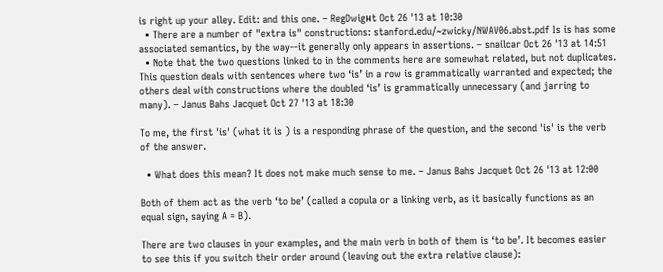is right up your alley. Edit: and this one. – RegDwigнt Oct 26 '13 at 10:30
  • There are a number of "extra is" constructions: stanford.edu/~zwicky/NWAV06.abst.pdf Is is has some associated semantics, by the way--it generally only appears in assertions. – snailcar Oct 26 '13 at 14:51
  • Note that the two questions linked to in the comments here are somewhat related, but not duplicates. This question deals with sentences where two ‘is’ in a row is grammatically warranted and expected; the others deal with constructions where the doubled ‘is’ is grammatically unnecessary (and jarring to many). – Janus Bahs Jacquet Oct 27 '13 at 18:30

To me, the first 'is' (what it is ) is a responding phrase of the question, and the second 'is' is the verb of the answer.

  • What does this mean? It does not make much sense to me. – Janus Bahs Jacquet Oct 26 '13 at 12:00

Both of them act as the verb ‘to be’ (called a copula or a linking verb, as it basically functions as an equal sign, saying A = B).

There are two clauses in your examples, and the main verb in both of them is ‘to be’. It becomes easier to see this if you switch their order around (leaving out the extra relative clause):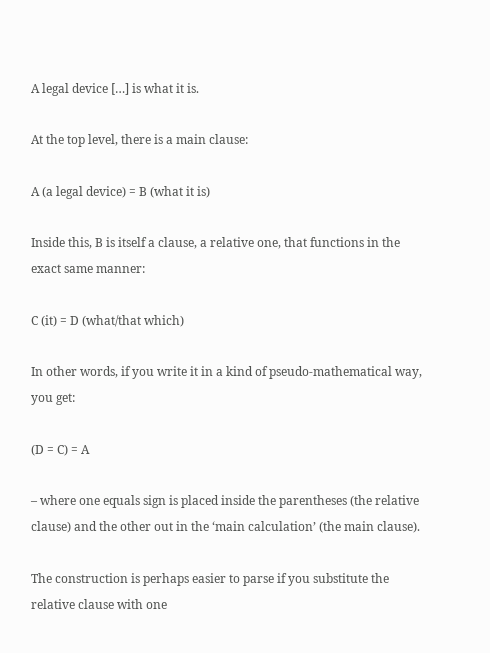A legal device […] is what it is.

At the top level, there is a main clause:

A (a legal device) = B (what it is)

Inside this, B is itself a clause, a relative one, that functions in the exact same manner:

C (it) = D (what/that which)

In other words, if you write it in a kind of pseudo-mathematical way, you get:

(D = C) = A

– where one equals sign is placed inside the parentheses (the relative clause) and the other out in the ‘main calculation’ (the main clause).

The construction is perhaps easier to parse if you substitute the relative clause with one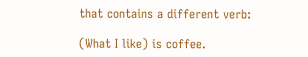that contains a different verb:

(What I like) is coffee.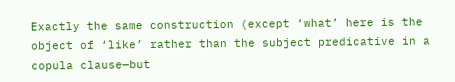Exactly the same construction (except ‘what’ here is the object of ‘like’ rather than the subject predicative in a copula clause—but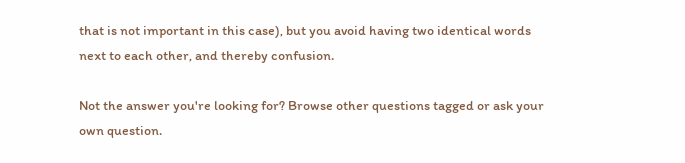that is not important in this case), but you avoid having two identical words next to each other, and thereby confusion.

Not the answer you're looking for? Browse other questions tagged or ask your own question.